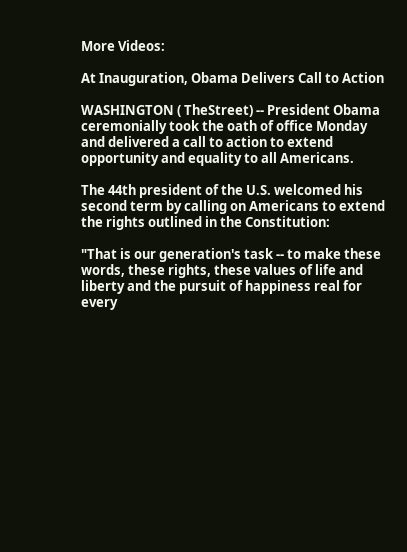More Videos:

At Inauguration, Obama Delivers Call to Action

WASHINGTON ( TheStreet) -- President Obama ceremonially took the oath of office Monday and delivered a call to action to extend opportunity and equality to all Americans.

The 44th president of the U.S. welcomed his second term by calling on Americans to extend the rights outlined in the Constitution:

"That is our generation's task -- to make these words, these rights, these values of life and liberty and the pursuit of happiness real for every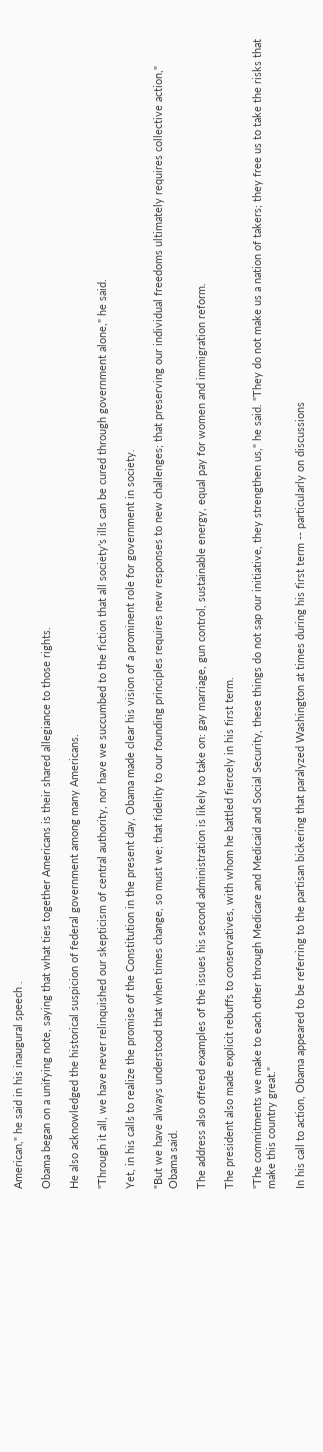American," he said in his inaugural speech .

Obama began on a unifying note, saying that what ties together Americans is their shared allegiance to those rights.

He also acknowledged the historical suspicion of federal government among many Americans.

"Through it all, we have never relinquished our skepticism of central authority, nor have we succumbed to the fiction that all society's ills can be cured through government alone," he said.

Yet, in his calls to realize the promise of the Constitution in the present day, Obama made clear his vision of a prominent role for government in society.

"But we have always understood that when times change, so must we; that fidelity to our founding principles requires new responses to new challenges; that preserving our individual freedoms ultimately requires collective action," Obama said.

The address also offered examples of the issues his second administration is likely to take on: gay marriage, gun control, sustainable energy, equal pay for women and immigration reform.

The president also made explicit rebuffs to conservatives, with whom he battled fiercely in his first term.

"The commitments we make to each other through Medicare and Medicaid and Social Security, these things do not sap our initiative, they strengthen us," he said. "They do not make us a nation of takers; they free us to take the risks that make this country great."

In his call to action, Obama appeared to be referring to the partisan bickering that paralyzed Washington at times during his first term -- particularly on discussions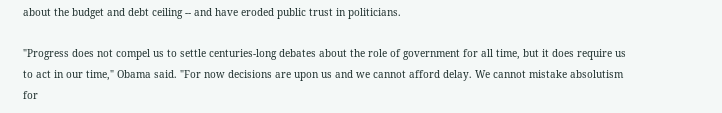about the budget and debt ceiling -- and have eroded public trust in politicians.

"Progress does not compel us to settle centuries-long debates about the role of government for all time, but it does require us to act in our time," Obama said. "For now decisions are upon us and we cannot afford delay. We cannot mistake absolutism for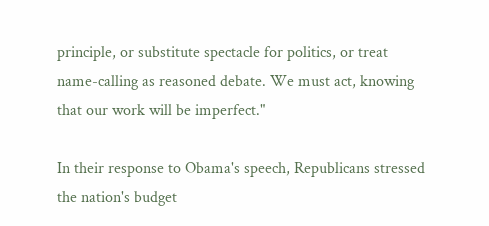principle, or substitute spectacle for politics, or treat name-calling as reasoned debate. We must act, knowing that our work will be imperfect."

In their response to Obama's speech, Republicans stressed the nation's budget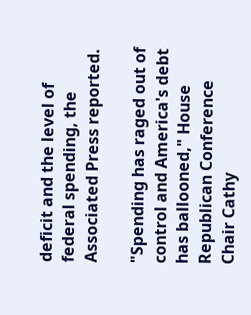deficit and the level of federal spending, the Associated Press reported.

"Spending has raged out of control and America's debt has ballooned," House Republican Conference Chair Cathy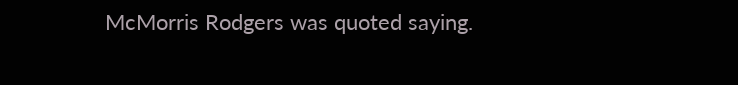McMorris Rodgers was quoted saying.